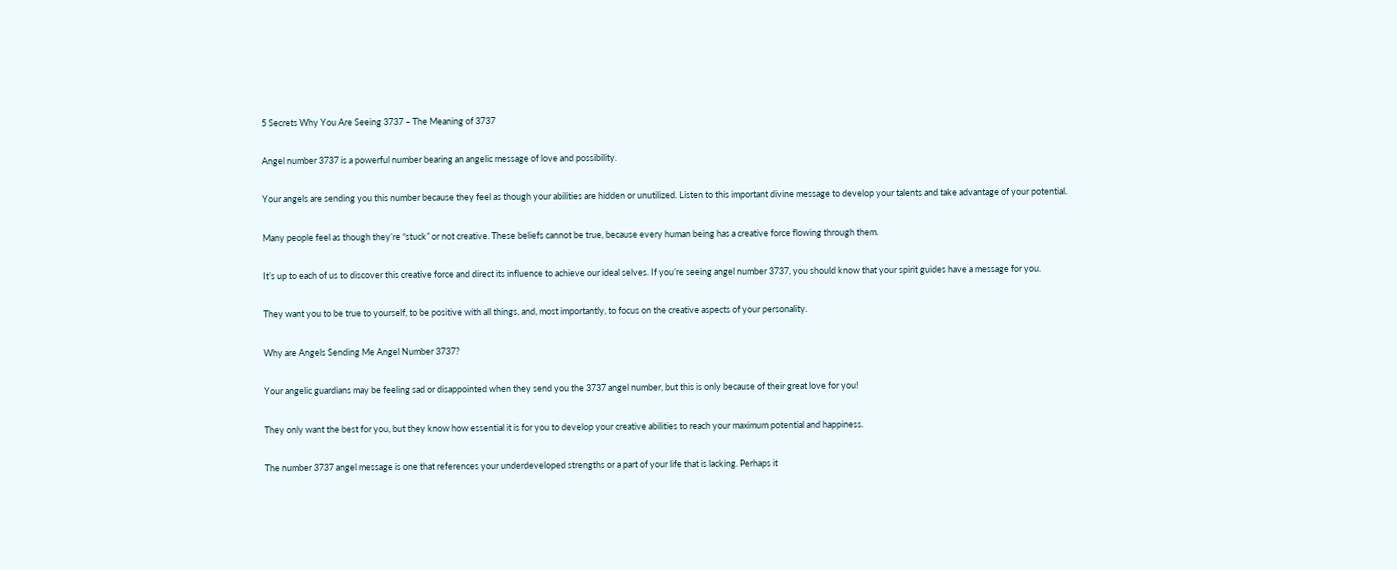5 Secrets Why You Are Seeing 3737 – The Meaning of 3737

Angel number 3737 is a powerful number bearing an angelic message of love and possibility.

Your angels are sending you this number because they feel as though your abilities are hidden or unutilized. Listen to this important divine message to develop your talents and take advantage of your potential.

Many people feel as though they’re “stuck” or not creative. These beliefs cannot be true, because every human being has a creative force flowing through them.

It’s up to each of us to discover this creative force and direct its influence to achieve our ideal selves. If you’re seeing angel number 3737, you should know that your spirit guides have a message for you.

They want you to be true to yourself, to be positive with all things, and, most importantly, to focus on the creative aspects of your personality.

Why are Angels Sending Me Angel Number 3737?

Your angelic guardians may be feeling sad or disappointed when they send you the 3737 angel number, but this is only because of their great love for you!

They only want the best for you, but they know how essential it is for you to develop your creative abilities to reach your maximum potential and happiness.

The number 3737 angel message is one that references your underdeveloped strengths or a part of your life that is lacking. Perhaps it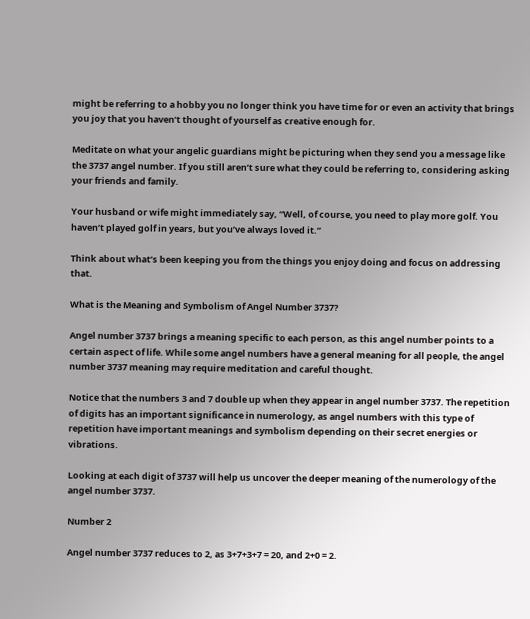might be referring to a hobby you no longer think you have time for or even an activity that brings you joy that you haven’t thought of yourself as creative enough for.

Meditate on what your angelic guardians might be picturing when they send you a message like the 3737 angel number. If you still aren’t sure what they could be referring to, considering asking your friends and family.

Your husband or wife might immediately say, “Well, of course, you need to play more golf. You haven’t played golf in years, but you’ve always loved it.”

Think about what’s been keeping you from the things you enjoy doing and focus on addressing that.

What is the Meaning and Symbolism of Angel Number 3737?

Angel number 3737 brings a meaning specific to each person, as this angel number points to a certain aspect of life. While some angel numbers have a general meaning for all people, the angel number 3737 meaning may require meditation and careful thought.

Notice that the numbers 3 and 7 double up when they appear in angel number 3737. The repetition of digits has an important significance in numerology, as angel numbers with this type of repetition have important meanings and symbolism depending on their secret energies or vibrations.

Looking at each digit of 3737 will help us uncover the deeper meaning of the numerology of the angel number 3737.

Number 2

Angel number 3737 reduces to 2, as 3+7+3+7 = 20, and 2+0 = 2.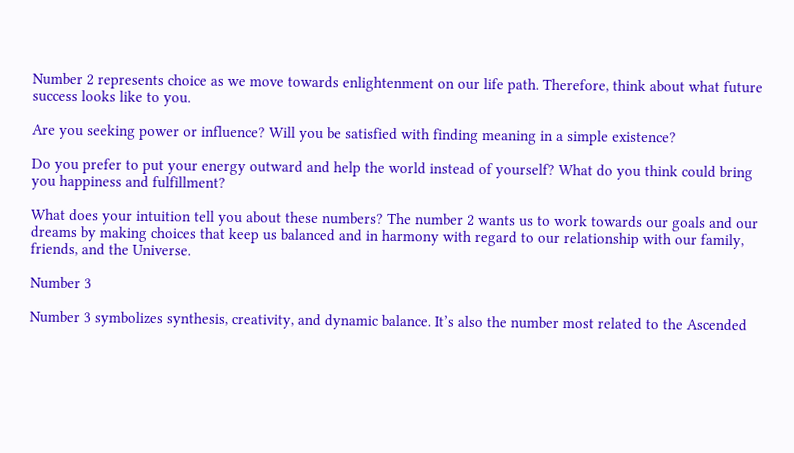Number 2 represents choice as we move towards enlightenment on our life path. Therefore, think about what future success looks like to you.

Are you seeking power or influence? Will you be satisfied with finding meaning in a simple existence?

Do you prefer to put your energy outward and help the world instead of yourself? What do you think could bring you happiness and fulfillment?

What does your intuition tell you about these numbers? The number 2 wants us to work towards our goals and our dreams by making choices that keep us balanced and in harmony with regard to our relationship with our family, friends, and the Universe.

Number 3

Number 3 symbolizes synthesis, creativity, and dynamic balance. It’s also the number most related to the Ascended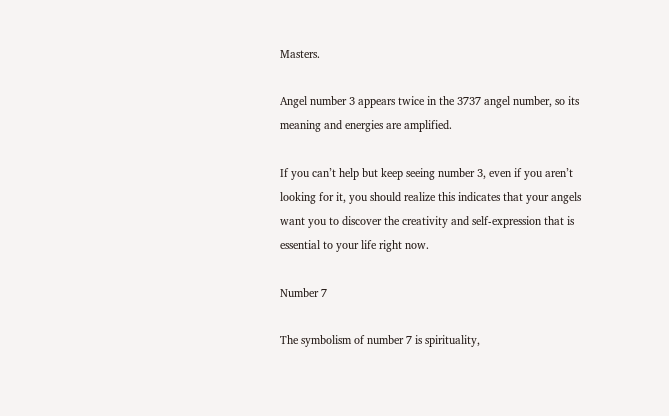Masters.

Angel number 3 appears twice in the 3737 angel number, so its meaning and energies are amplified.

If you can’t help but keep seeing number 3, even if you aren’t looking for it, you should realize this indicates that your angels want you to discover the creativity and self-expression that is essential to your life right now.

Number 7

The symbolism of number 7 is spirituality,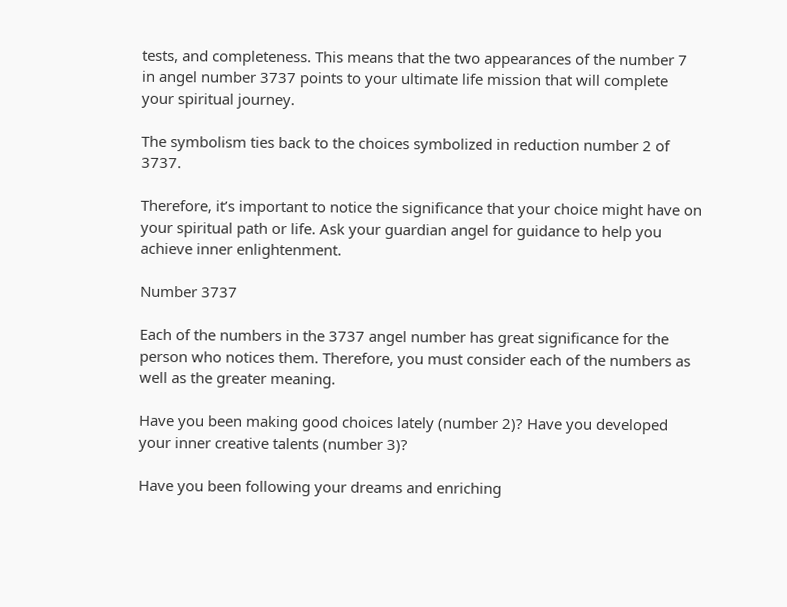tests, and completeness. This means that the two appearances of the number 7 in angel number 3737 points to your ultimate life mission that will complete your spiritual journey.

The symbolism ties back to the choices symbolized in reduction number 2 of 3737.

Therefore, it’s important to notice the significance that your choice might have on your spiritual path or life. Ask your guardian angel for guidance to help you achieve inner enlightenment.

Number 3737

Each of the numbers in the 3737 angel number has great significance for the person who notices them. Therefore, you must consider each of the numbers as well as the greater meaning.

Have you been making good choices lately (number 2)? Have you developed your inner creative talents (number 3)?

Have you been following your dreams and enriching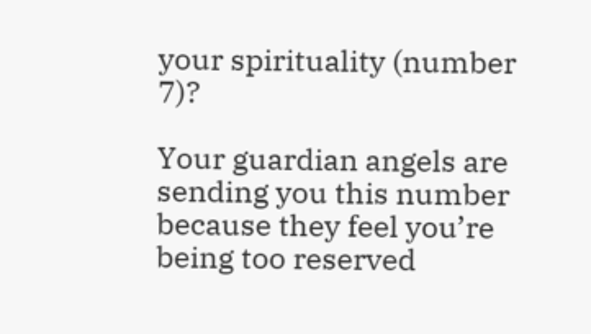your spirituality (number 7)?

Your guardian angels are sending you this number because they feel you’re being too reserved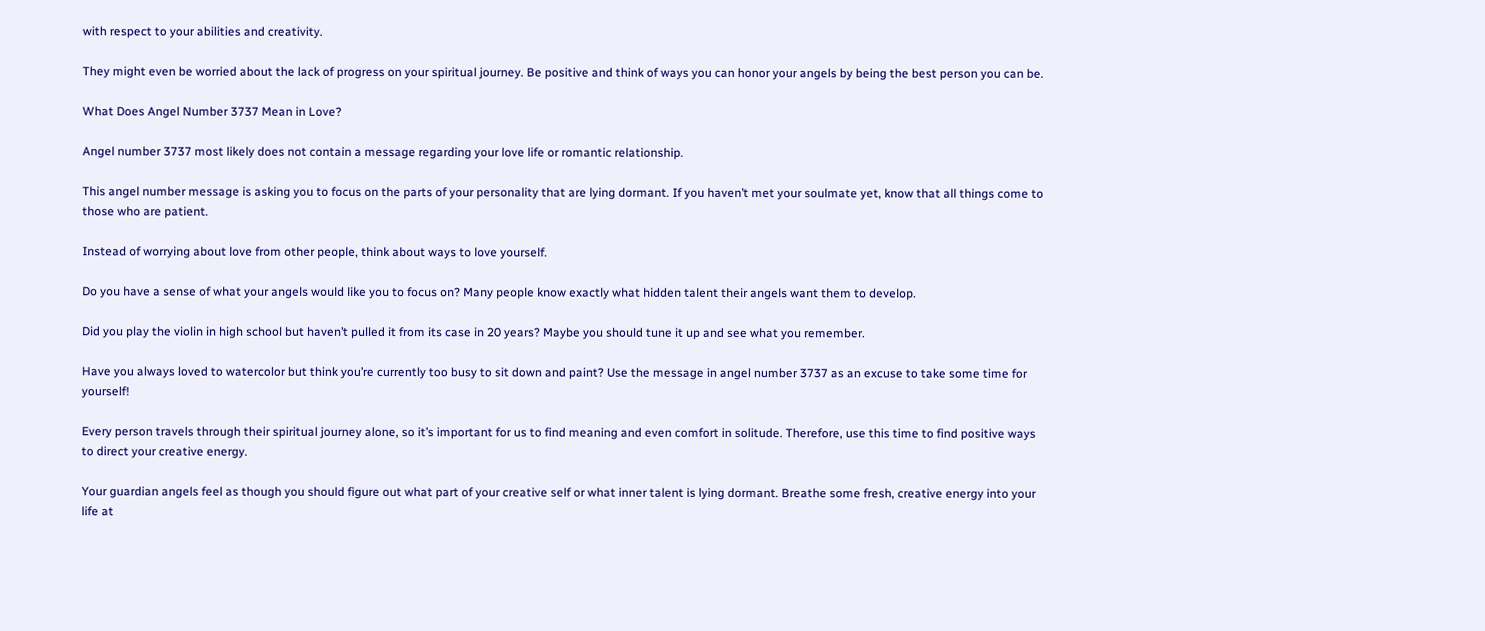with respect to your abilities and creativity.

They might even be worried about the lack of progress on your spiritual journey. Be positive and think of ways you can honor your angels by being the best person you can be.

What Does Angel Number 3737 Mean in Love?

Angel number 3737 most likely does not contain a message regarding your love life or romantic relationship.

This angel number message is asking you to focus on the parts of your personality that are lying dormant. If you haven’t met your soulmate yet, know that all things come to those who are patient.

Instead of worrying about love from other people, think about ways to love yourself.

Do you have a sense of what your angels would like you to focus on? Many people know exactly what hidden talent their angels want them to develop.

Did you play the violin in high school but haven’t pulled it from its case in 20 years? Maybe you should tune it up and see what you remember.

Have you always loved to watercolor but think you’re currently too busy to sit down and paint? Use the message in angel number 3737 as an excuse to take some time for yourself!

Every person travels through their spiritual journey alone, so it’s important for us to find meaning and even comfort in solitude. Therefore, use this time to find positive ways to direct your creative energy.

Your guardian angels feel as though you should figure out what part of your creative self or what inner talent is lying dormant. Breathe some fresh, creative energy into your life at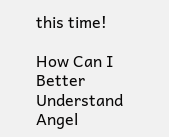this time!

How Can I Better Understand Angel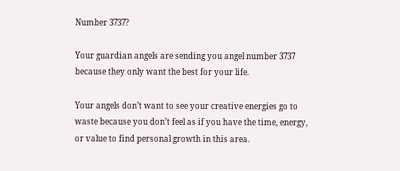Number 3737?

Your guardian angels are sending you angel number 3737 because they only want the best for your life.

Your angels don’t want to see your creative energies go to waste because you don’t feel as if you have the time, energy, or value to find personal growth in this area.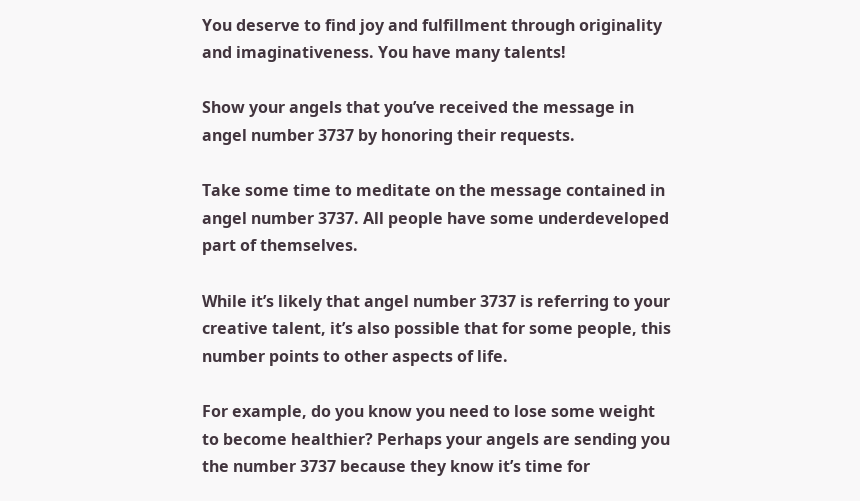You deserve to find joy and fulfillment through originality and imaginativeness. You have many talents!

Show your angels that you’ve received the message in angel number 3737 by honoring their requests.

Take some time to meditate on the message contained in angel number 3737. All people have some underdeveloped part of themselves.

While it’s likely that angel number 3737 is referring to your creative talent, it’s also possible that for some people, this number points to other aspects of life.

For example, do you know you need to lose some weight to become healthier? Perhaps your angels are sending you the number 3737 because they know it’s time for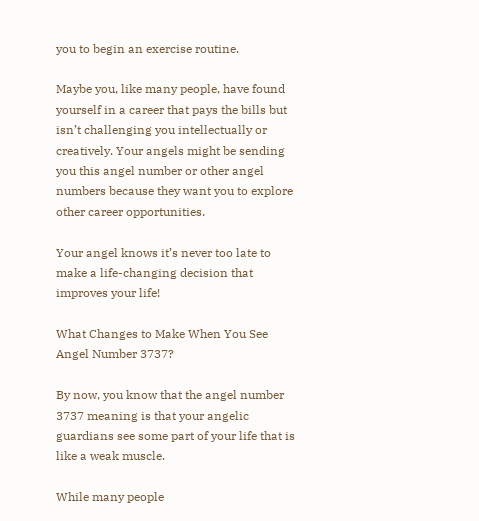you to begin an exercise routine.

Maybe you, like many people, have found yourself in a career that pays the bills but isn’t challenging you intellectually or creatively. Your angels might be sending you this angel number or other angel numbers because they want you to explore other career opportunities.

Your angel knows it’s never too late to make a life-changing decision that improves your life!

What Changes to Make When You See Angel Number 3737?

By now, you know that the angel number 3737 meaning is that your angelic guardians see some part of your life that is like a weak muscle.

While many people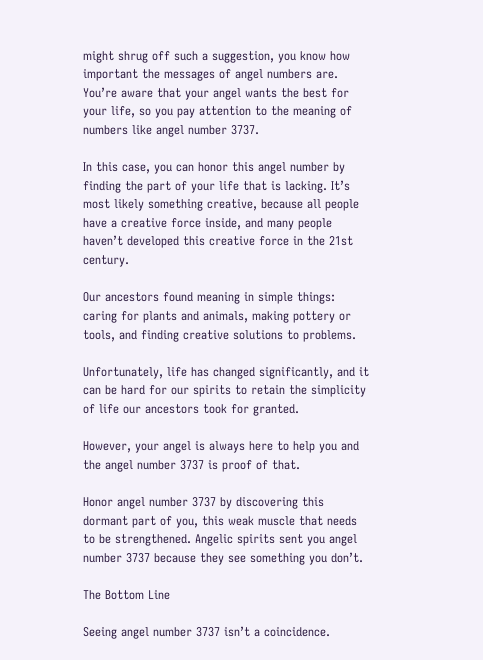might shrug off such a suggestion, you know how important the messages of angel numbers are. You’re aware that your angel wants the best for your life, so you pay attention to the meaning of numbers like angel number 3737.

In this case, you can honor this angel number by finding the part of your life that is lacking. It’s most likely something creative, because all people have a creative force inside, and many people haven’t developed this creative force in the 21st century.

Our ancestors found meaning in simple things: caring for plants and animals, making pottery or tools, and finding creative solutions to problems.

Unfortunately, life has changed significantly, and it can be hard for our spirits to retain the simplicity of life our ancestors took for granted.

However, your angel is always here to help you and the angel number 3737 is proof of that.

Honor angel number 3737 by discovering this dormant part of you, this weak muscle that needs to be strengthened. Angelic spirits sent you angel number 3737 because they see something you don’t.

The Bottom Line

Seeing angel number 3737 isn’t a coincidence.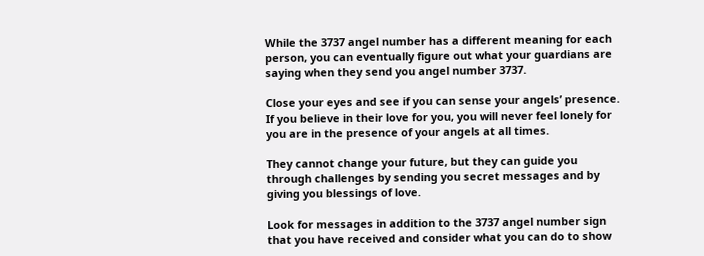While the 3737 angel number has a different meaning for each person, you can eventually figure out what your guardians are saying when they send you angel number 3737.

Close your eyes and see if you can sense your angels’ presence. If you believe in their love for you, you will never feel lonely for you are in the presence of your angels at all times.

They cannot change your future, but they can guide you through challenges by sending you secret messages and by giving you blessings of love.

Look for messages in addition to the 3737 angel number sign that you have received and consider what you can do to show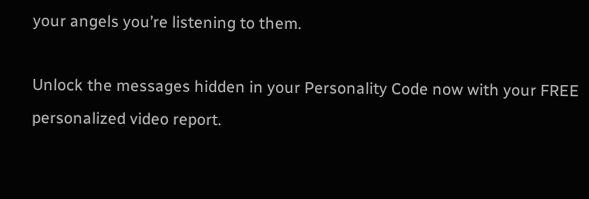your angels you’re listening to them.

Unlock the messages hidden in your Personality Code now with your FREE personalized video report.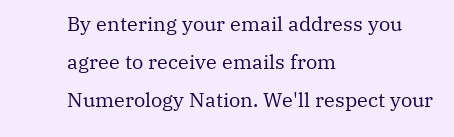By entering your email address you agree to receive emails from Numerology Nation. We'll respect your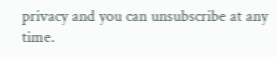privacy and you can unsubscribe at any time.